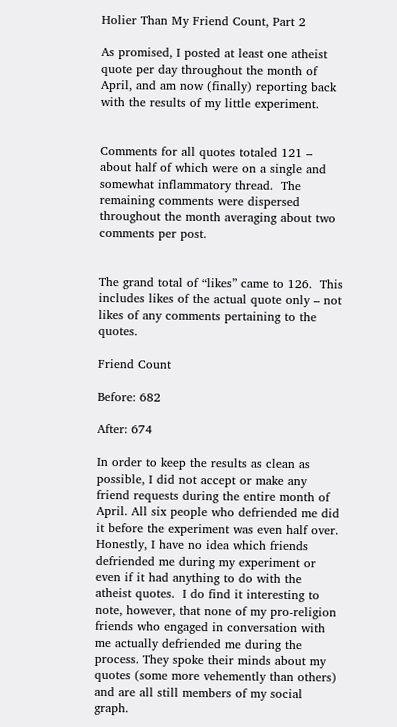Holier Than My Friend Count, Part 2

As promised, I posted at least one atheist quote per day throughout the month of April, and am now (finally) reporting back with the results of my little experiment.


Comments for all quotes totaled 121 – about half of which were on a single and somewhat inflammatory thread.  The remaining comments were dispersed throughout the month averaging about two comments per post.


The grand total of “likes” came to 126.  This includes likes of the actual quote only – not likes of any comments pertaining to the quotes.

Friend Count

Before: 682

After: 674

In order to keep the results as clean as possible, I did not accept or make any friend requests during the entire month of April. All six people who defriended me did it before the experiment was even half over. Honestly, I have no idea which friends defriended me during my experiment or even if it had anything to do with the atheist quotes.  I do find it interesting to note, however, that none of my pro-religion friends who engaged in conversation with me actually defriended me during the process. They spoke their minds about my quotes (some more vehemently than others) and are all still members of my social graph.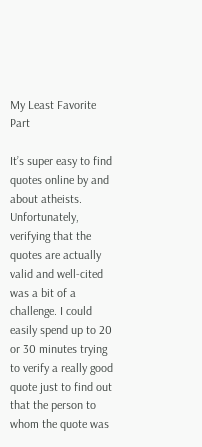My Least Favorite Part

It’s super easy to find quotes online by and about atheists. Unfortunately, verifying that the quotes are actually valid and well-cited was a bit of a challenge. I could easily spend up to 20 or 30 minutes trying to verify a really good quote just to find out that the person to whom the quote was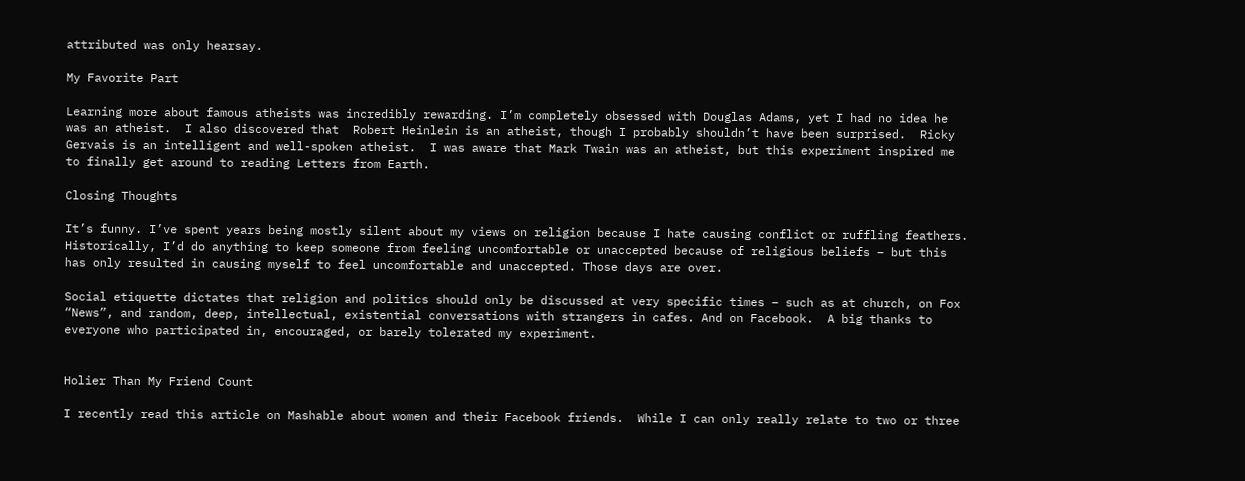attributed was only hearsay.

My Favorite Part

Learning more about famous atheists was incredibly rewarding. I’m completely obsessed with Douglas Adams, yet I had no idea he was an atheist.  I also discovered that  Robert Heinlein is an atheist, though I probably shouldn’t have been surprised.  Ricky Gervais is an intelligent and well-spoken atheist.  I was aware that Mark Twain was an atheist, but this experiment inspired me to finally get around to reading Letters from Earth.

Closing Thoughts

It’s funny. I’ve spent years being mostly silent about my views on religion because I hate causing conflict or ruffling feathers. Historically, I’d do anything to keep someone from feeling uncomfortable or unaccepted because of religious beliefs – but this has only resulted in causing myself to feel uncomfortable and unaccepted. Those days are over.

Social etiquette dictates that religion and politics should only be discussed at very specific times – such as at church, on Fox “News”, and random, deep, intellectual, existential conversations with strangers in cafes. And on Facebook.  A big thanks to everyone who participated in, encouraged, or barely tolerated my experiment.


Holier Than My Friend Count

I recently read this article on Mashable about women and their Facebook friends.  While I can only really relate to two or three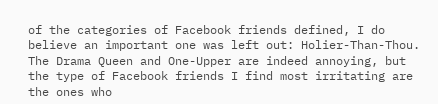of the categories of Facebook friends defined, I do believe an important one was left out: Holier-Than-Thou.  The Drama Queen and One-Upper are indeed annoying, but the type of Facebook friends I find most irritating are the ones who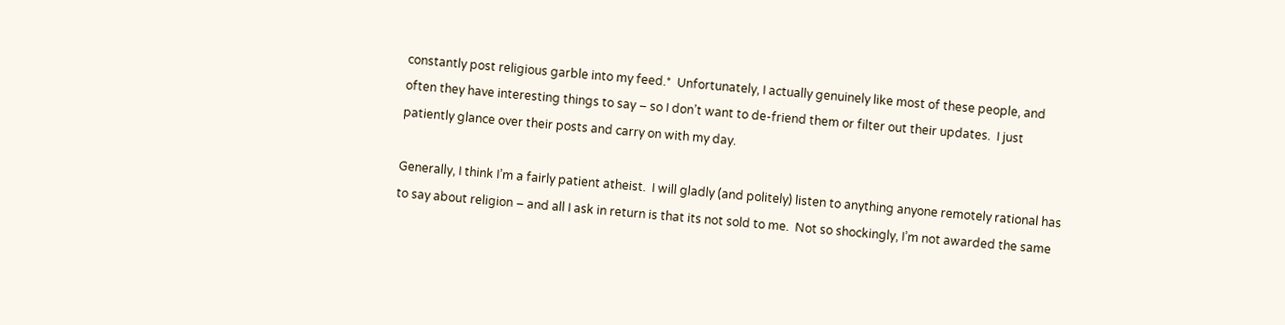constantly post religious garble into my feed.*  Unfortunately, I actually genuinely like most of these people, and often they have interesting things to say – so I don’t want to de-friend them or filter out their updates.  I just patiently glance over their posts and carry on with my day.

Generally, I think I’m a fairly patient atheist.  I will gladly (and politely) listen to anything anyone remotely rational has to say about religion – and all I ask in return is that its not sold to me.  Not so shockingly, I’m not awarded the same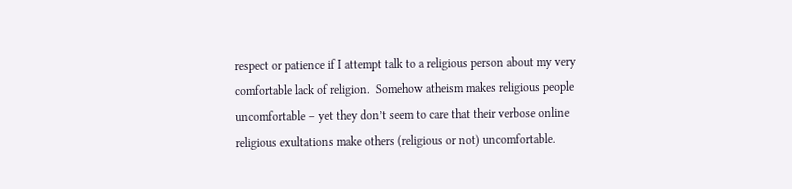respect or patience if I attempt talk to a religious person about my very comfortable lack of religion.  Somehow atheism makes religious people uncomfortable – yet they don’t seem to care that their verbose online religious exultations make others (religious or not) uncomfortable.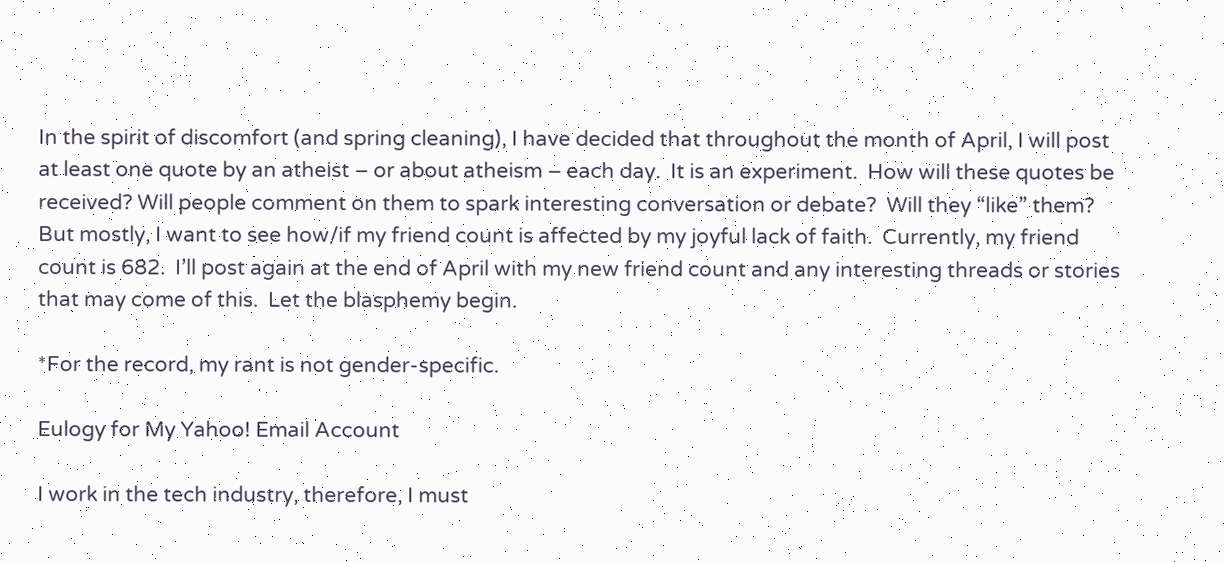In the spirit of discomfort (and spring cleaning), I have decided that throughout the month of April, I will post at least one quote by an atheist – or about atheism – each day.  It is an experiment.  How will these quotes be received? Will people comment on them to spark interesting conversation or debate?  Will they “like” them? But mostly, I want to see how/if my friend count is affected by my joyful lack of faith.  Currently, my friend count is 682.  I’ll post again at the end of April with my new friend count and any interesting threads or stories that may come of this.  Let the blasphemy begin.

*For the record, my rant is not gender-specific.

Eulogy for My Yahoo! Email Account

I work in the tech industry, therefore, I must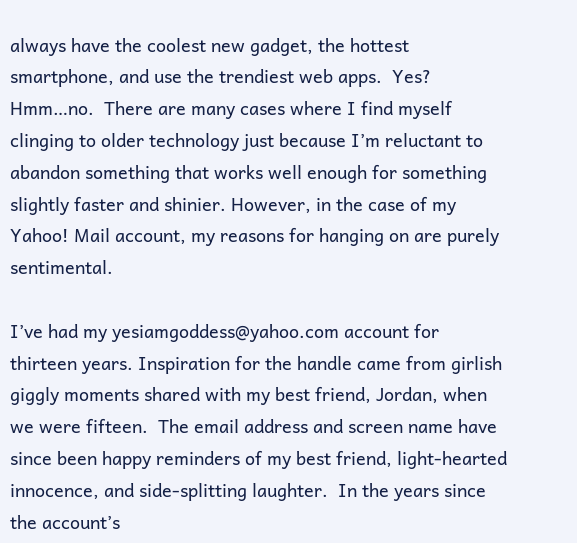always have the coolest new gadget, the hottest smartphone, and use the trendiest web apps.  Yes?  Hmm…no.  There are many cases where I find myself clinging to older technology just because I’m reluctant to abandon something that works well enough for something slightly faster and shinier. However, in the case of my Yahoo! Mail account, my reasons for hanging on are purely sentimental.

I’ve had my yesiamgoddess@yahoo.com account for thirteen years. Inspiration for the handle came from girlish giggly moments shared with my best friend, Jordan, when we were fifteen.  The email address and screen name have since been happy reminders of my best friend, light-hearted innocence, and side-splitting laughter.  In the years since the account’s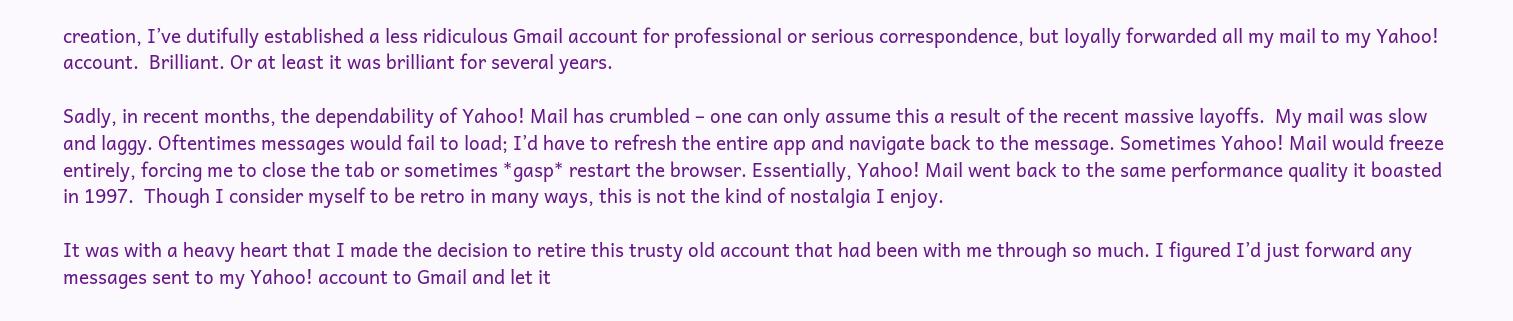creation, I’ve dutifully established a less ridiculous Gmail account for professional or serious correspondence, but loyally forwarded all my mail to my Yahoo! account.  Brilliant. Or at least it was brilliant for several years.

Sadly, in recent months, the dependability of Yahoo! Mail has crumbled – one can only assume this a result of the recent massive layoffs.  My mail was slow and laggy. Oftentimes messages would fail to load; I’d have to refresh the entire app and navigate back to the message. Sometimes Yahoo! Mail would freeze entirely, forcing me to close the tab or sometimes *gasp* restart the browser. Essentially, Yahoo! Mail went back to the same performance quality it boasted in 1997.  Though I consider myself to be retro in many ways, this is not the kind of nostalgia I enjoy.

It was with a heavy heart that I made the decision to retire this trusty old account that had been with me through so much. I figured I’d just forward any messages sent to my Yahoo! account to Gmail and let it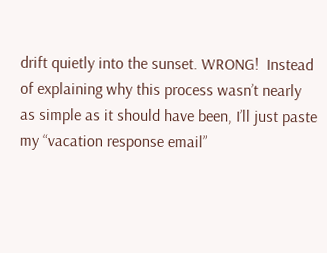drift quietly into the sunset. WRONG!  Instead of explaining why this process wasn’t nearly as simple as it should have been, I’ll just paste my “vacation response email”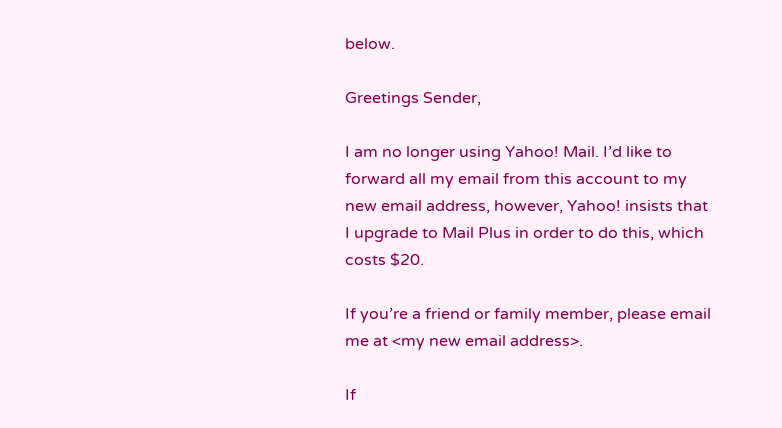below.

Greetings Sender,

I am no longer using Yahoo! Mail. I’d like to forward all my email from this account to my new email address, however, Yahoo! insists that I upgrade to Mail Plus in order to do this, which costs $20.

If you’re a friend or family member, please email me at <my new email address>.

If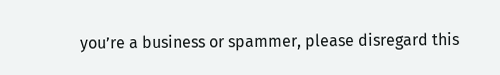you’re a business or spammer, please disregard this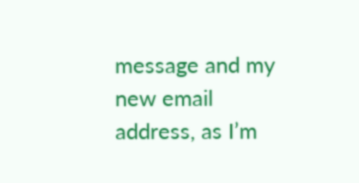message and my new email address, as I’m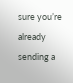sure you’re already sending a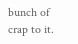bunch of crap to it.